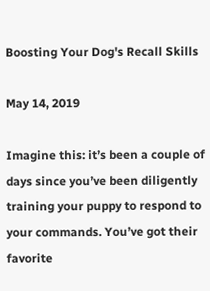Boosting Your Dog's Recall Skills

May 14, 2019

Imagine this: it’s been a couple of days since you’ve been diligently training your puppy to respond to your commands. You’ve got their favorite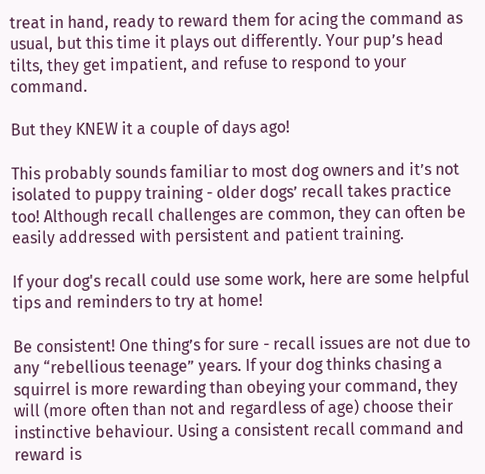treat in hand, ready to reward them for acing the command as usual, but this time it plays out differently. Your pup’s head tilts, they get impatient, and refuse to respond to your command.

But they KNEW it a couple of days ago!

This probably sounds familiar to most dog owners and it’s not isolated to puppy training - older dogs’ recall takes practice too! Although recall challenges are common, they can often be easily addressed with persistent and patient training.

If your dog's recall could use some work, here are some helpful tips and reminders to try at home!

Be consistent! One thing’s for sure - recall issues are not due to any “rebellious teenage” years. If your dog thinks chasing a squirrel is more rewarding than obeying your command, they will (more often than not and regardless of age) choose their instinctive behaviour. Using a consistent recall command and reward is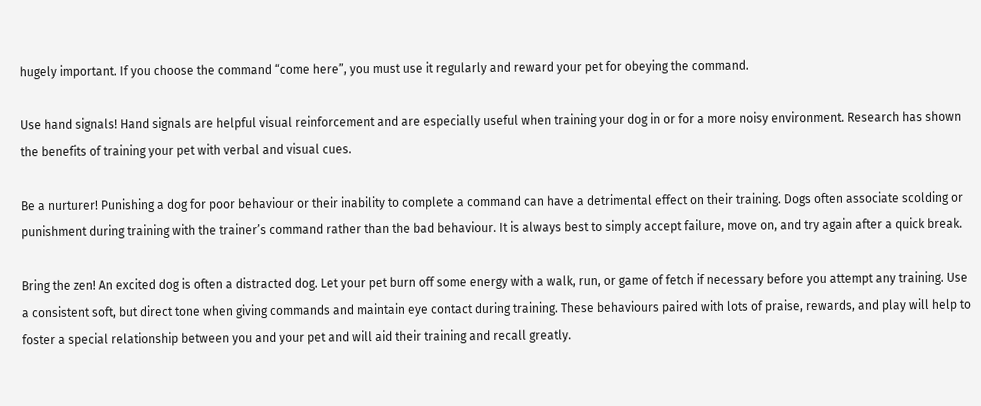hugely important. If you choose the command “come here”, you must use it regularly and reward your pet for obeying the command.

Use hand signals! Hand signals are helpful visual reinforcement and are especially useful when training your dog in or for a more noisy environment. Research has shown the benefits of training your pet with verbal and visual cues.

Be a nurturer! Punishing a dog for poor behaviour or their inability to complete a command can have a detrimental effect on their training. Dogs often associate scolding or punishment during training with the trainer’s command rather than the bad behaviour. It is always best to simply accept failure, move on, and try again after a quick break.

Bring the zen! An excited dog is often a distracted dog. Let your pet burn off some energy with a walk, run, or game of fetch if necessary before you attempt any training. Use a consistent soft, but direct tone when giving commands and maintain eye contact during training. These behaviours paired with lots of praise, rewards, and play will help to foster a special relationship between you and your pet and will aid their training and recall greatly.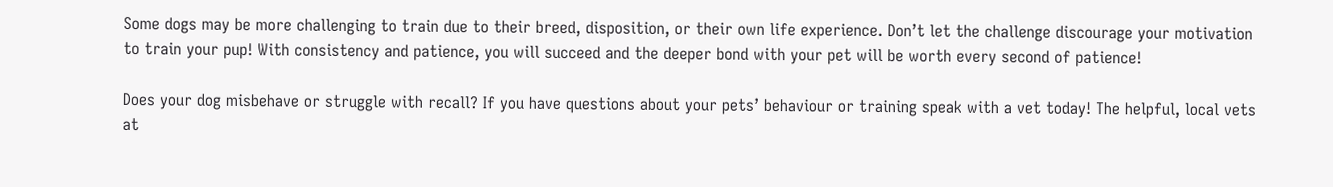Some dogs may be more challenging to train due to their breed, disposition, or their own life experience. Don’t let the challenge discourage your motivation to train your pup! With consistency and patience, you will succeed and the deeper bond with your pet will be worth every second of patience!

Does your dog misbehave or struggle with recall? If you have questions about your pets’ behaviour or training speak with a vet today! The helpful, local vets at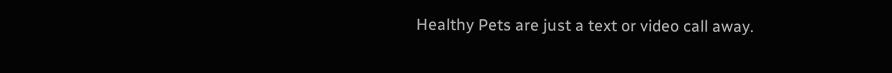Healthy Pets are just a text or video call away.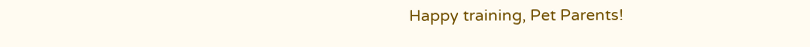Happy training, Pet Parents!